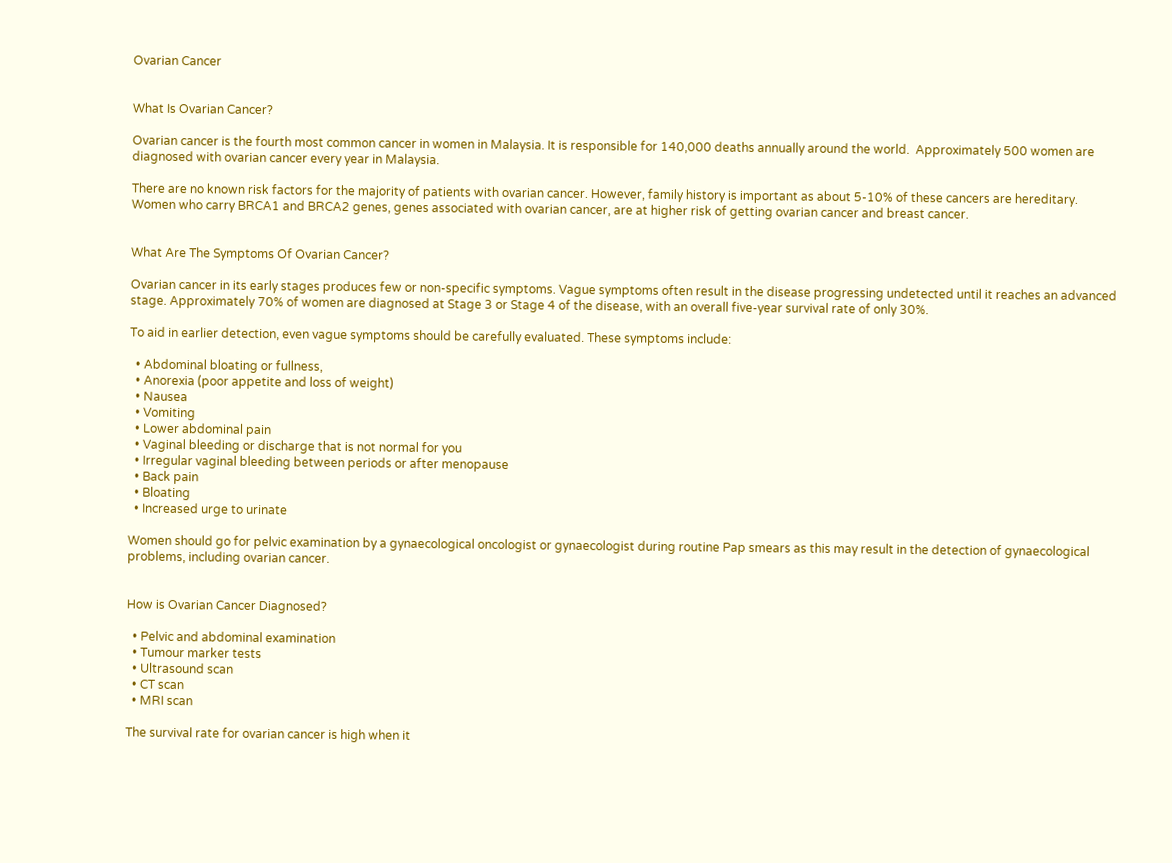Ovarian Cancer


What Is Ovarian Cancer?

Ovarian cancer is the fourth most common cancer in women in Malaysia. It is responsible for 140,000 deaths annually around the world.  Approximately 500 women are diagnosed with ovarian cancer every year in Malaysia.

There are no known risk factors for the majority of patients with ovarian cancer. However, family history is important as about 5-10% of these cancers are hereditary. Women who carry BRCA1 and BRCA2 genes, genes associated with ovarian cancer, are at higher risk of getting ovarian cancer and breast cancer.


What Are The Symptoms Of Ovarian Cancer?

Ovarian cancer in its early stages produces few or non-specific symptoms. Vague symptoms often result in the disease progressing undetected until it reaches an advanced stage. Approximately 70% of women are diagnosed at Stage 3 or Stage 4 of the disease, with an overall five-year survival rate of only 30%.

To aid in earlier detection, even vague symptoms should be carefully evaluated. These symptoms include:

  • Abdominal bloating or fullness,
  • Anorexia (poor appetite and loss of weight)
  • Nausea
  • Vomiting
  • Lower abdominal pain
  • Vaginal bleeding or discharge that is not normal for you
  • Irregular vaginal bleeding between periods or after menopause
  • Back pain
  • Bloating
  • Increased urge to urinate

Women should go for pelvic examination by a gynaecological oncologist or gynaecologist during routine Pap smears as this may result in the detection of gynaecological problems, including ovarian cancer.


How is Ovarian Cancer Diagnosed?

  • Pelvic and abdominal examination
  • Tumour marker tests
  • Ultrasound scan
  • CT scan
  • MRI scan

The survival rate for ovarian cancer is high when it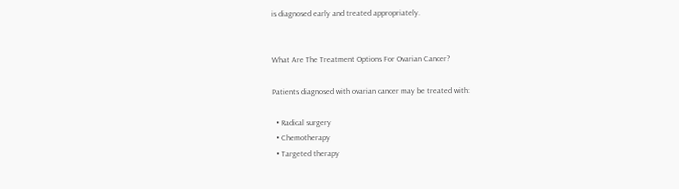is diagnosed early and treated appropriately.


What Are The Treatment Options For Ovarian Cancer?

Patients diagnosed with ovarian cancer may be treated with:

  • Radical surgery
  • Chemotherapy
  • Targeted therapy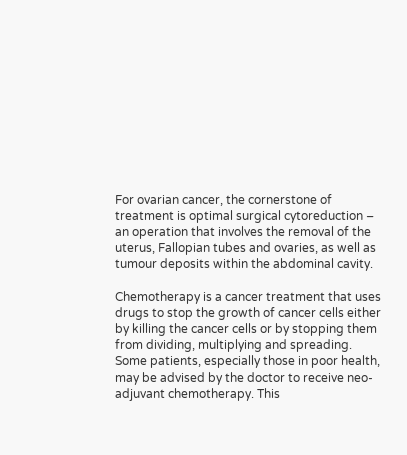For ovarian cancer, the cornerstone of treatment is optimal surgical cytoreduction – an operation that involves the removal of the uterus, Fallopian tubes and ovaries, as well as tumour deposits within the abdominal cavity.

Chemotherapy is a cancer treatment that uses drugs to stop the growth of cancer cells either by killing the cancer cells or by stopping them from dividing, multiplying and spreading. Some patients, especially those in poor health, may be advised by the doctor to receive neo-adjuvant chemotherapy. This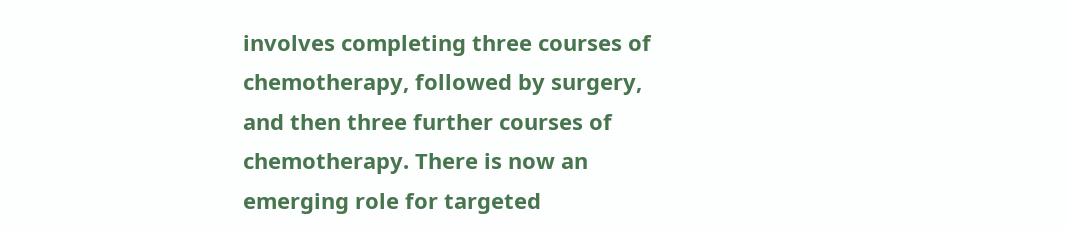involves completing three courses of chemotherapy, followed by surgery, and then three further courses of chemotherapy. There is now an emerging role for targeted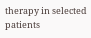therapy in selected patients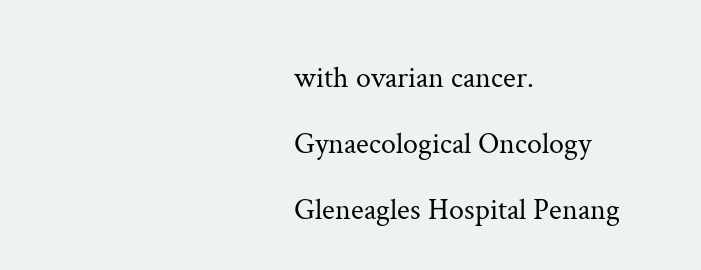with ovarian cancer.

Gynaecological Oncology

Gleneagles Hospital Penang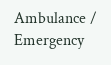Ambulance / Emergency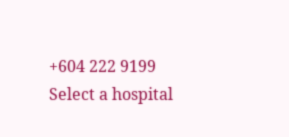+604 222 9199
Select a hospital